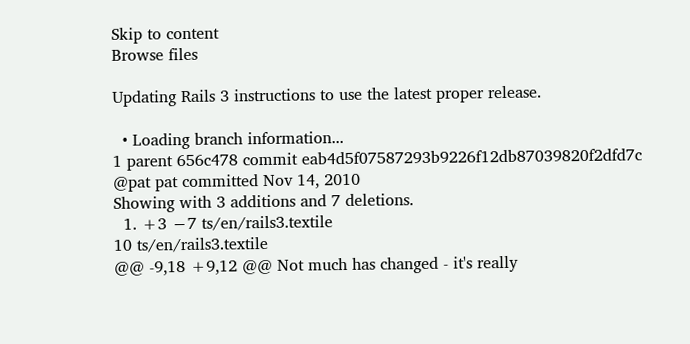Skip to content
Browse files

Updating Rails 3 instructions to use the latest proper release.

  • Loading branch information...
1 parent 656c478 commit eab4d5f07587293b9226f12db87039820f2dfd7c @pat pat committed Nov 14, 2010
Showing with 3 additions and 7 deletions.
  1. +3 −7 ts/en/rails3.textile
10 ts/en/rails3.textile
@@ -9,18 +9,12 @@ Not much has changed - it's really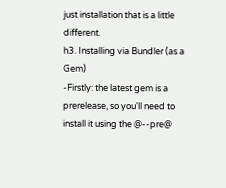just installation that is a little different.
h3. Installing via Bundler (as a Gem)
-Firstly: the latest gem is a prerelease, so you'll need to install it using the @--pre@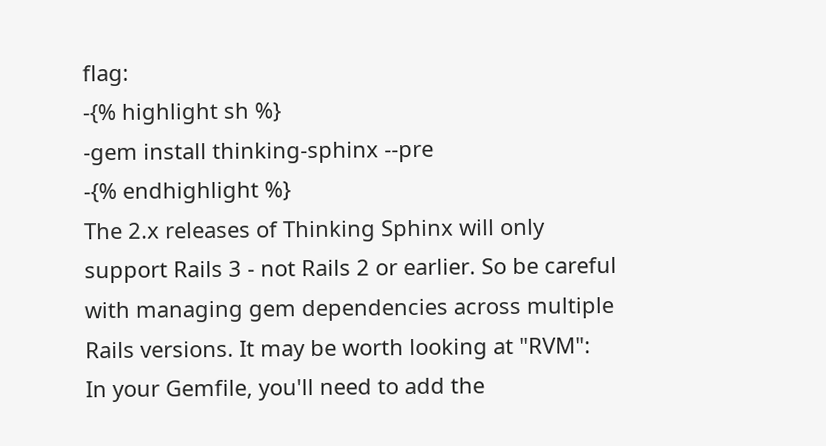flag:
-{% highlight sh %}
-gem install thinking-sphinx --pre
-{% endhighlight %}
The 2.x releases of Thinking Sphinx will only support Rails 3 - not Rails 2 or earlier. So be careful with managing gem dependencies across multiple Rails versions. It may be worth looking at "RVM":
In your Gemfile, you'll need to add the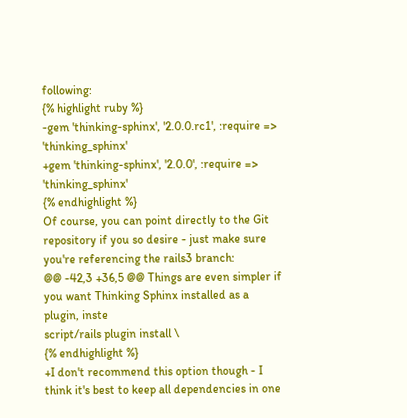following:
{% highlight ruby %}
-gem 'thinking-sphinx', '2.0.0.rc1', :require => 'thinking_sphinx'
+gem 'thinking-sphinx', '2.0.0', :require => 'thinking_sphinx'
{% endhighlight %}
Of course, you can point directly to the Git repository if you so desire - just make sure you're referencing the rails3 branch:
@@ -42,3 +36,5 @@ Things are even simpler if you want Thinking Sphinx installed as a plugin, inste
script/rails plugin install \
{% endhighlight %}
+I don't recommend this option though - I think it's best to keep all dependencies in one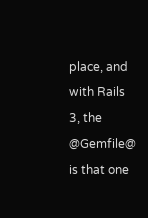place, and with Rails 3, the @Gemfile@ is that one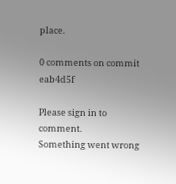place.

0 comments on commit eab4d5f

Please sign in to comment.
Something went wrong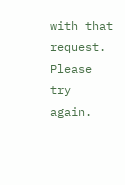with that request. Please try again.